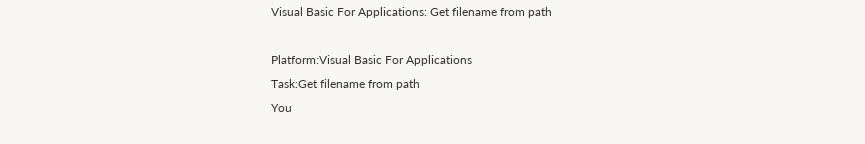Visual Basic For Applications: Get filename from path

Platform:Visual Basic For Applications
Task:Get filename from path
You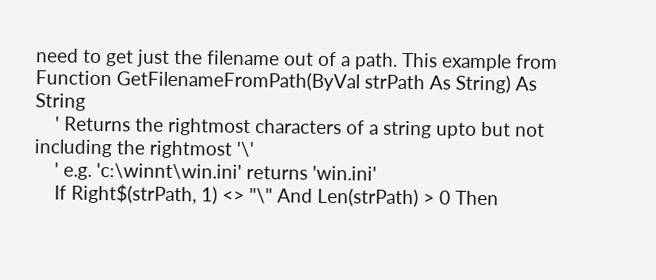need to get just the filename out of a path. This example from
Function GetFilenameFromPath(ByVal strPath As String) As String
    ' Returns the rightmost characters of a string upto but not including the rightmost '\'
    ' e.g. 'c:\winnt\win.ini' returns 'win.ini'
    If Right$(strPath, 1) <> "\" And Len(strPath) > 0 Then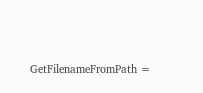GetFilenameFromPath =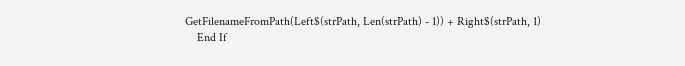GetFilenameFromPath(Left$(strPath, Len(strPath) - 1)) + Right$(strPath, 1)
    End If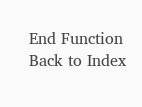End Function
Back to Index